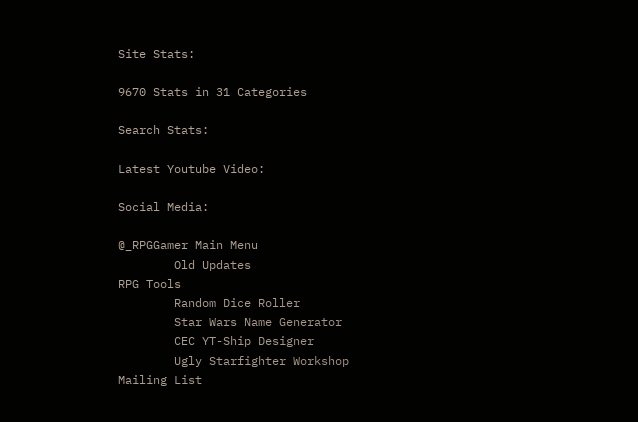Site Stats:

9670 Stats in 31 Categories

Search Stats:

Latest Youtube Video:

Social Media:

@_RPGGamer Main Menu
        Old Updates
RPG Tools
        Random Dice Roller
        Star Wars Name Generator
        CEC YT-Ship Designer
        Ugly Starfighter Workshop
Mailing List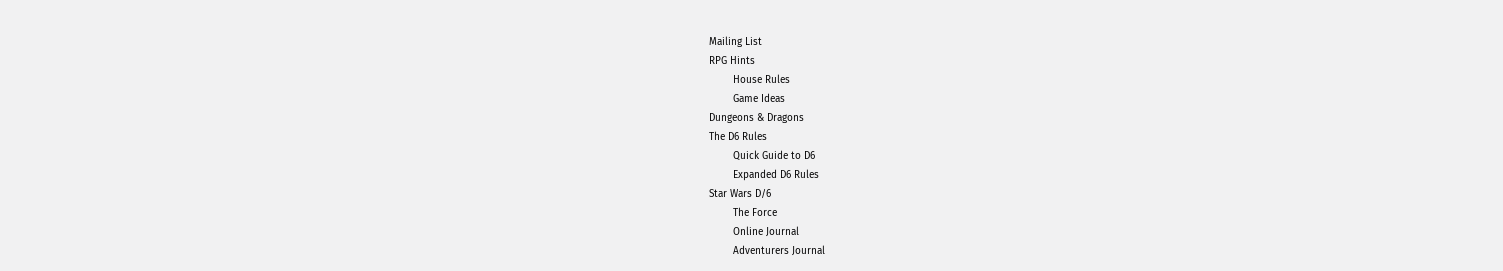Mailing List
RPG Hints
        House Rules
        Game Ideas
Dungeons & Dragons
The D6 Rules
        Quick Guide to D6
        Expanded D6 Rules
Star Wars D/6
        The Force
        Online Journal
        Adventurers Journal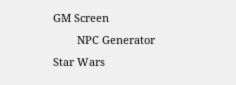GM Screen
        NPC Generator
Star Wars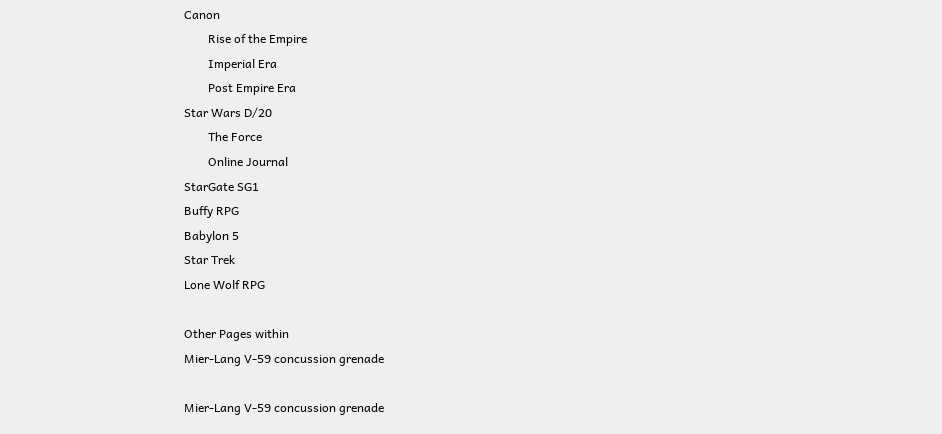Canon
        Rise of the Empire
        Imperial Era
        Post Empire Era
Star Wars D/20
        The Force
        Online Journal
StarGate SG1
Buffy RPG
Babylon 5
Star Trek
Lone Wolf RPG

Other Pages within
Mier-Lang V-59 concussion grenade

Mier-Lang V-59 concussion grenade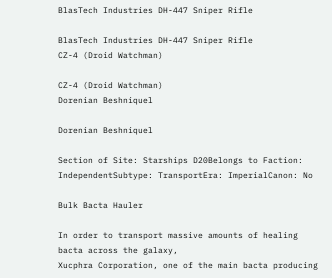BlasTech Industries DH-447 Sniper Rifle

BlasTech Industries DH-447 Sniper Rifle
CZ-4 (Droid Watchman)

CZ-4 (Droid Watchman)
Dorenian Beshniquel

Dorenian Beshniquel

Section of Site: Starships D20Belongs to Faction: IndependentSubtype: TransportEra: ImperialCanon: No

Bulk Bacta Hauler

In order to transport massive amounts of healing bacta across the galaxy,
Xucphra Corporation, one of the main bacta producing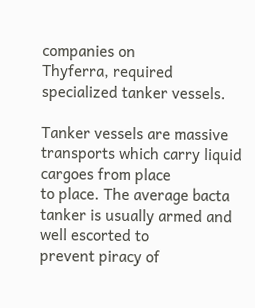companies on
Thyferra, required specialized tanker vessels.

Tanker vessels are massive transports which carry liquid cargoes from place
to place. The average bacta tanker is usually armed and well escorted to
prevent piracy of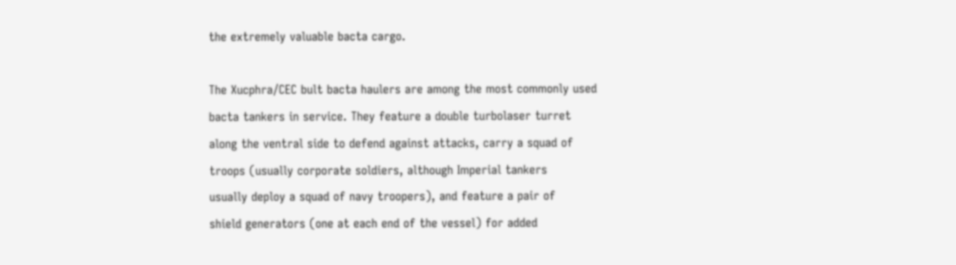the extremely valuable bacta cargo.

The Xucphra/CEC bult bacta haulers are among the most commonly used
bacta tankers in service. They feature a double turbolaser turret
along the ventral side to defend against attacks, carry a squad of
troops (usually corporate soldiers, although Imperial tankers
usually deploy a squad of navy troopers), and feature a pair of
shield generators (one at each end of the vessel) for added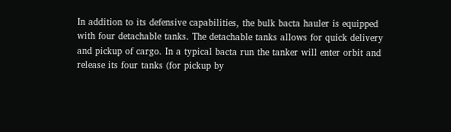In addition to its defensive capabilities, the bulk bacta hauler is equipped
with four detachable tanks. The detachable tanks allows for quick delivery
and pickup of cargo. In a typical bacta run the tanker will enter orbit and
release its four tanks (for pickup by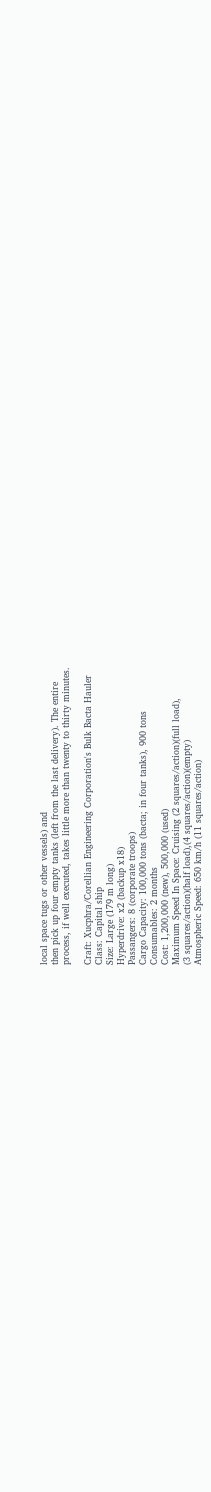local space tugs or other vessels) and
then pick up four empty tanks (left from the last delivery). The entire
process, if well executed, takes little more than twenty to thirty minutes.

Craft: Xucphra/Corellian Engineering Corporation's Bulk Bacta Hauler
Class: Capital ship
Size: Large (179 m long)
Hyperdrive: x2 (backup x18)
Passangers: 8 (corporate troops)
Cargo Capacity: 100,000 tons (bacta; in four tanks), 900 tons
Consumables: 2 months
Cost: 1,200,000 (new), 500,000 (used)
Maximum Speed In Space: Cruising (2 squares/action)(full load),
(3 squares/action)(half load),(4 squares/action)(empty)
Atmospheric Speed: 650 km/h (11 squares/action)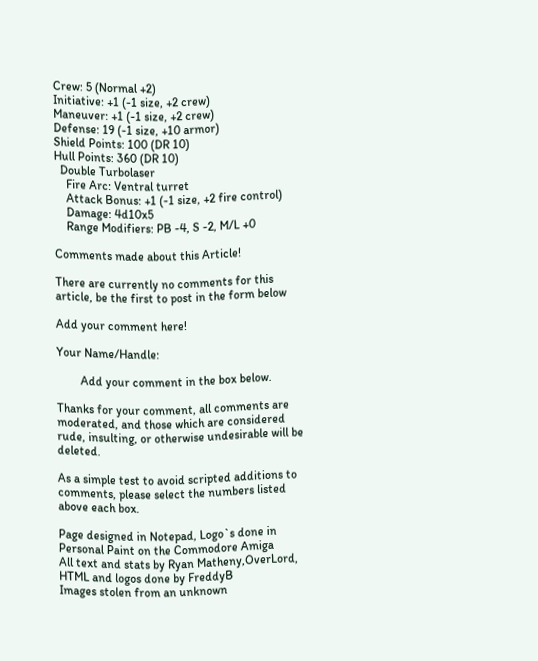Crew: 5 (Normal +2)
Initiative: +1 (-1 size, +2 crew)
Maneuver: +1 (-1 size, +2 crew)
Defense: 19 (-1 size, +10 armor)
Shield Points: 100 (DR 10)
Hull Points: 360 (DR 10)
  Double Turbolaser
    Fire Arc: Ventral turret
    Attack Bonus: +1 (-1 size, +2 fire control)
    Damage: 4d10x5
    Range Modifiers: PB -4, S -2, M/L +0

Comments made about this Article!

There are currently no comments for this article, be the first to post in the form below

Add your comment here!

Your Name/Handle:

        Add your comment in the box below.

Thanks for your comment, all comments are moderated, and those which are considered rude, insulting, or otherwise undesirable will be deleted.

As a simple test to avoid scripted additions to comments, please select the numbers listed above each box.

Page designed in Notepad, Logo`s done in Personal Paint on the Commodore Amiga
All text and stats by Ryan Matheny,OverLord, HTML and logos done by FreddyB
Images stolen from an unknown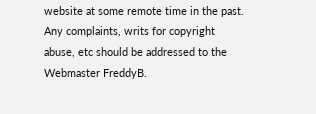website at some remote time in the past.
Any complaints, writs for copyright abuse, etc should be addressed to the Webmaster FreddyB.